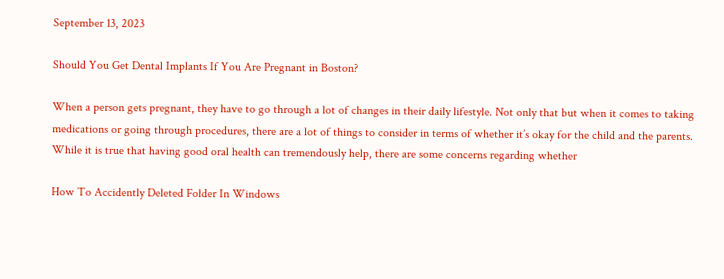September 13, 2023

Should You Get Dental Implants If You Are Pregnant in Boston?

When a person gets pregnant, they have to go through a lot of changes in their daily lifestyle. Not only that but when it comes to taking medications or going through procedures, there are a lot of things to consider in terms of whether it’s okay for the child and the parents. While it is true that having good oral health can tremendously help, there are some concerns regarding whether

How To Accidently Deleted Folder In Windows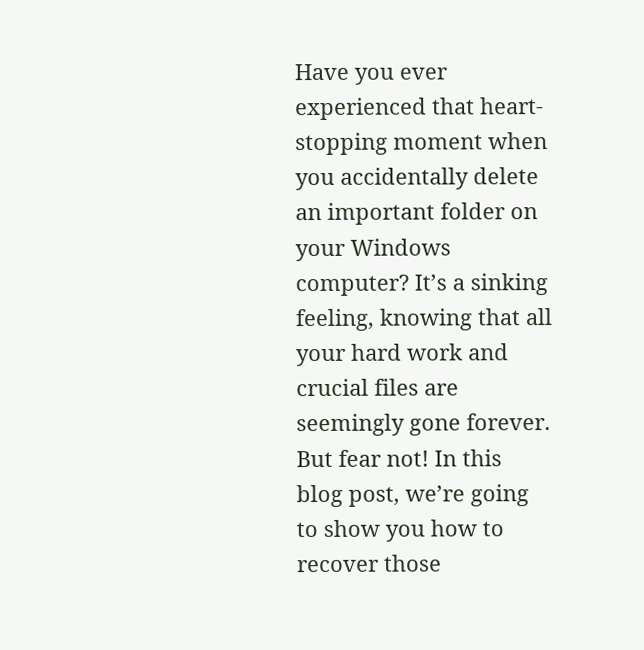Have you ever experienced that heart-stopping moment when you accidentally delete an important folder on your Windows computer? It’s a sinking feeling, knowing that all your hard work and crucial files are seemingly gone forever. But fear not! In this blog post, we’re going to show you how to recover those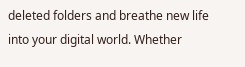deleted folders and breathe new life into your digital world. Whether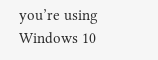you’re using Windows 10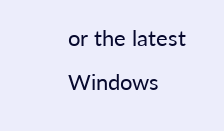or the latest Windows